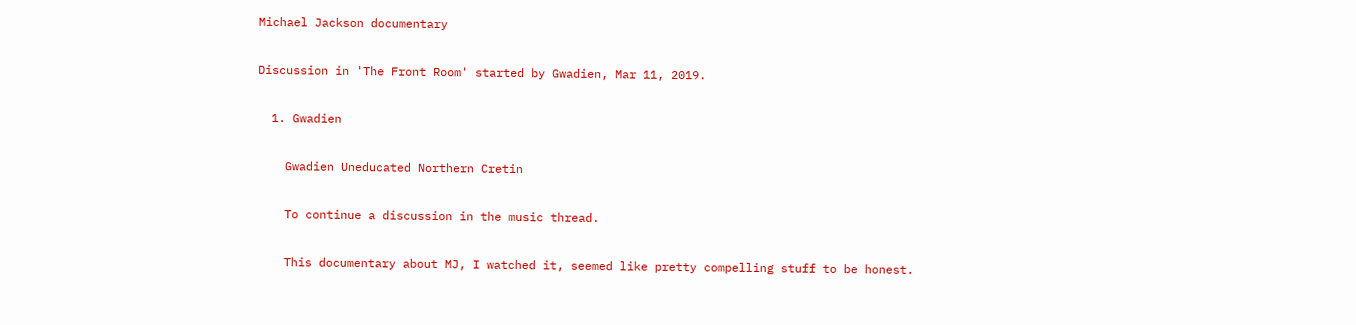Michael Jackson documentary

Discussion in 'The Front Room' started by Gwadien, Mar 11, 2019.

  1. Gwadien

    Gwadien Uneducated Northern Cretin

    To continue a discussion in the music thread.

    This documentary about MJ, I watched it, seemed like pretty compelling stuff to be honest.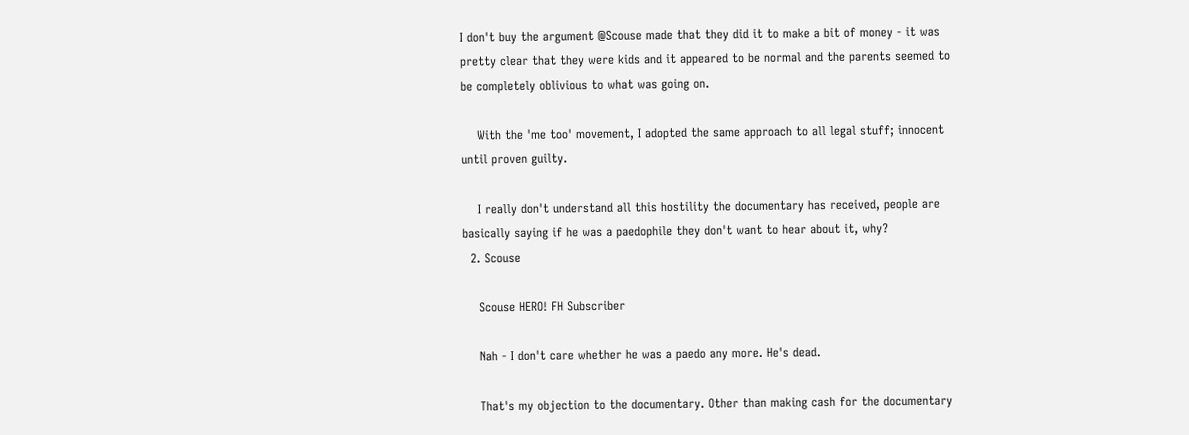I don't buy the argument @Scouse made that they did it to make a bit of money - it was pretty clear that they were kids and it appeared to be normal and the parents seemed to be completely oblivious to what was going on.

    With the 'me too' movement, I adopted the same approach to all legal stuff; innocent until proven guilty.

    I really don't understand all this hostility the documentary has received, people are basically saying if he was a paedophile they don't want to hear about it, why?
  2. Scouse

    Scouse HERO! FH Subscriber

    Nah - I don't care whether he was a paedo any more. He's dead.

    That's my objection to the documentary. Other than making cash for the documentary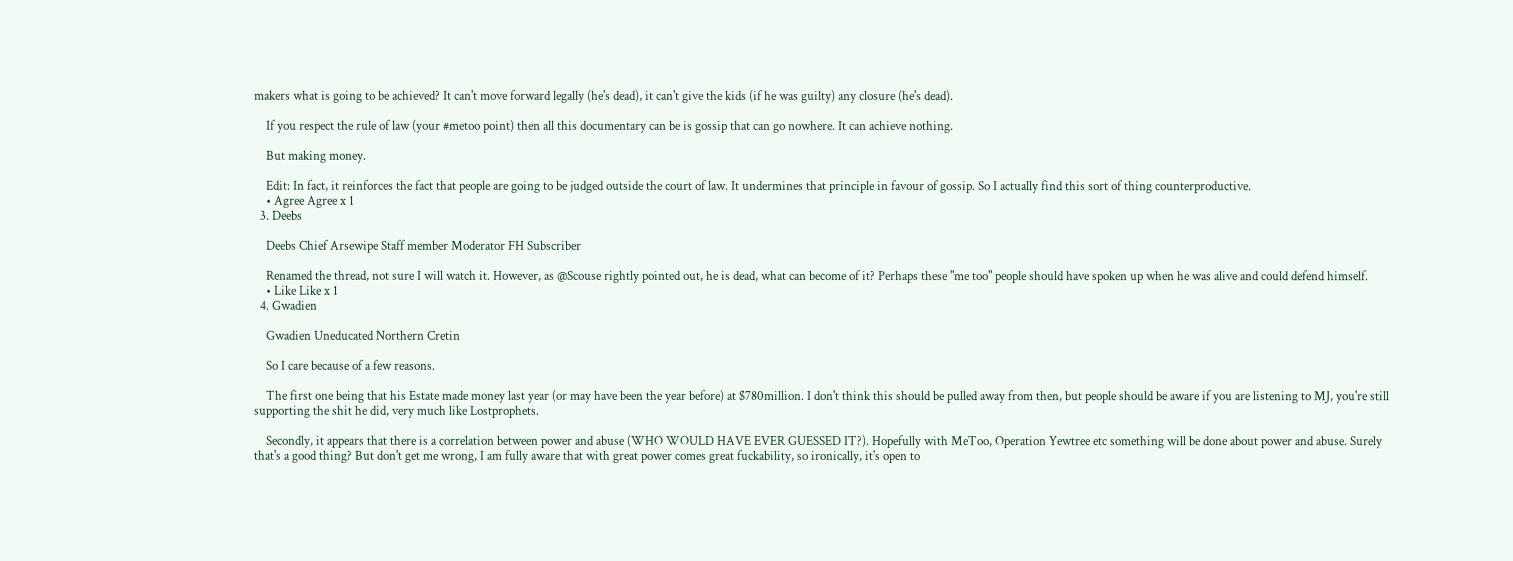makers what is going to be achieved? It can't move forward legally (he's dead), it can't give the kids (if he was guilty) any closure (he's dead).

    If you respect the rule of law (your #metoo point) then all this documentary can be is gossip that can go nowhere. It can achieve nothing.

    But making money.

    Edit: In fact, it reinforces the fact that people are going to be judged outside the court of law. It undermines that principle in favour of gossip. So I actually find this sort of thing counterproductive.
    • Agree Agree x 1
  3. Deebs

    Deebs Chief Arsewipe Staff member Moderator FH Subscriber

    Renamed the thread, not sure I will watch it. However, as @Scouse rightly pointed out, he is dead, what can become of it? Perhaps these "me too" people should have spoken up when he was alive and could defend himself.
    • Like Like x 1
  4. Gwadien

    Gwadien Uneducated Northern Cretin

    So I care because of a few reasons.

    The first one being that his Estate made money last year (or may have been the year before) at $780million. I don't think this should be pulled away from then, but people should be aware if you are listening to MJ, you're still supporting the shit he did, very much like Lostprophets.

    Secondly, it appears that there is a correlation between power and abuse (WHO WOULD HAVE EVER GUESSED IT?). Hopefully with MeToo, Operation Yewtree etc something will be done about power and abuse. Surely that's a good thing? But don't get me wrong, I am fully aware that with great power comes great fuckability, so ironically, it's open to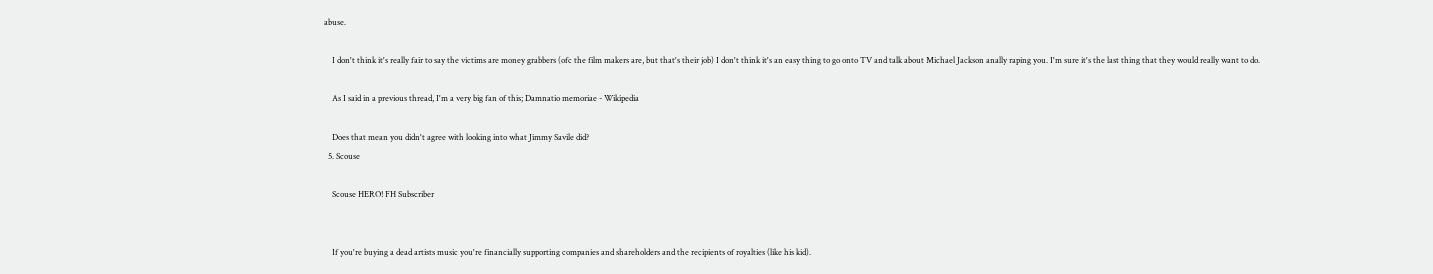abuse.

    I don't think it's really fair to say the victims are money grabbers (ofc the film makers are, but that's their job) I don't think it's an easy thing to go onto TV and talk about Michael Jackson anally raping you. I'm sure it's the last thing that they would really want to do.

    As I said in a previous thread, I'm a very big fan of this; Damnatio memoriae - Wikipedia

    Does that mean you didn't agree with looking into what Jimmy Savile did?
  5. Scouse

    Scouse HERO! FH Subscriber


    If you're buying a dead artists music you're financially supporting companies and shareholders and the recipients of royalties (like his kid).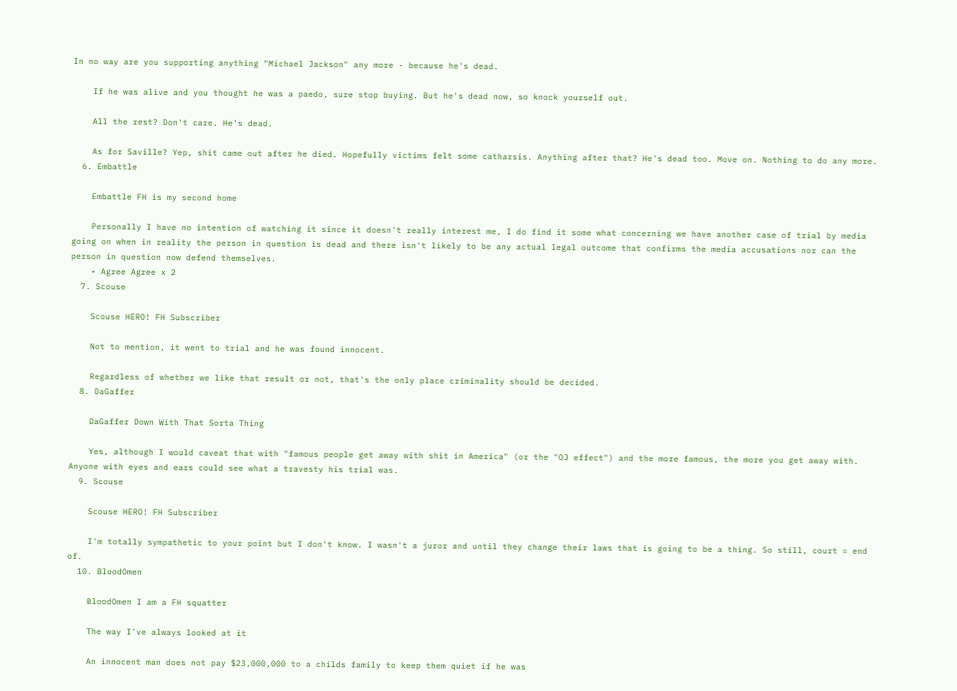In no way are you supporting anything "Michael Jackson" any more - because he's dead.

    If he was alive and you thought he was a paedo, sure stop buying. But he's dead now, so knock yourself out.

    All the rest? Don't care. He's dead.

    As for Saville? Yep, shit came out after he died. Hopefully victims felt some catharsis. Anything after that? He's dead too. Move on. Nothing to do any more.
  6. Embattle

    Embattle FH is my second home

    Personally I have no intention of watching it since it doesn't really interest me, I do find it some what concerning we have another case of trial by media going on when in reality the person in question is dead and there isn't likely to be any actual legal outcome that confirms the media accusations nor can the person in question now defend themselves.
    • Agree Agree x 2
  7. Scouse

    Scouse HERO! FH Subscriber

    Not to mention, it went to trial and he was found innocent.

    Regardless of whether we like that result or not, that's the only place criminality should be decided.
  8. DaGaffer

    DaGaffer Down With That Sorta Thing

    Yes, although I would caveat that with "famous people get away with shit in America" (or the "OJ effect") and the more famous, the more you get away with. Anyone with eyes and ears could see what a travesty his trial was.
  9. Scouse

    Scouse HERO! FH Subscriber

    I'm totally sympathetic to your point but I don't know. I wasn't a juror and until they change their laws that is going to be a thing. So still, court = end of.
  10. BloodOmen

    BloodOmen I am a FH squatter

    The way I've always looked at it

    An innocent man does not pay $23,000,000 to a childs family to keep them quiet if he was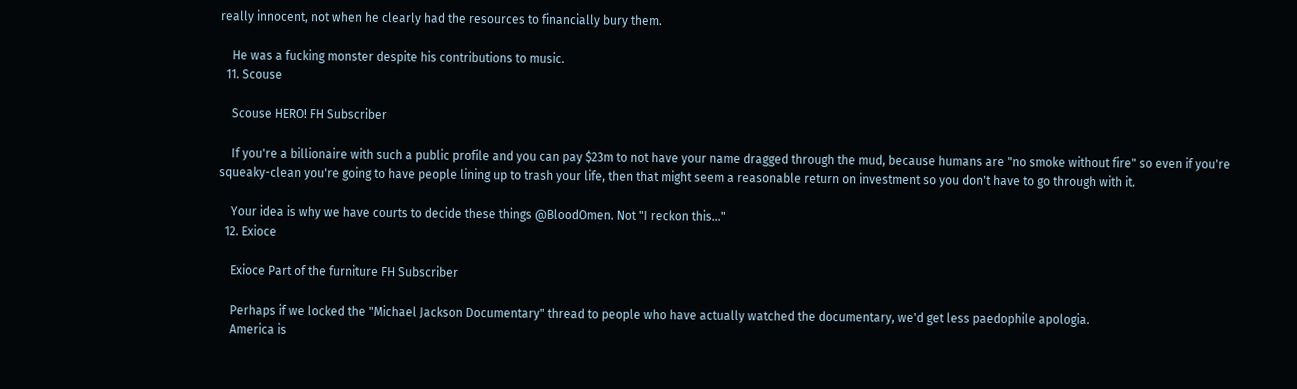really innocent, not when he clearly had the resources to financially bury them.

    He was a fucking monster despite his contributions to music.
  11. Scouse

    Scouse HERO! FH Subscriber

    If you're a billionaire with such a public profile and you can pay $23m to not have your name dragged through the mud, because humans are "no smoke without fire" so even if you're squeaky-clean you're going to have people lining up to trash your life, then that might seem a reasonable return on investment so you don't have to go through with it.

    Your idea is why we have courts to decide these things @BloodOmen. Not "I reckon this..."
  12. Exioce

    Exioce Part of the furniture FH Subscriber

    Perhaps if we locked the "Michael Jackson Documentary" thread to people who have actually watched the documentary, we'd get less paedophile apologia.
    America is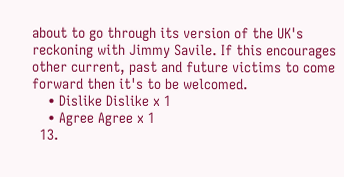about to go through its version of the UK's reckoning with Jimmy Savile. If this encourages other current, past and future victims to come forward then it's to be welcomed.
    • Dislike Dislike x 1
    • Agree Agree x 1
  13.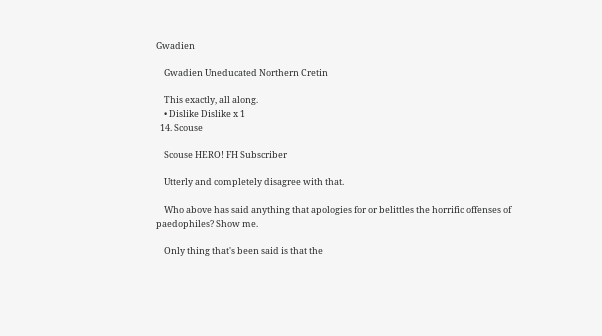Gwadien

    Gwadien Uneducated Northern Cretin

    This exactly, all along.
    • Dislike Dislike x 1
  14. Scouse

    Scouse HERO! FH Subscriber

    Utterly and completely disagree with that.

    Who above has said anything that apologies for or belittles the horrific offenses of paedophiles? Show me.

    Only thing that's been said is that the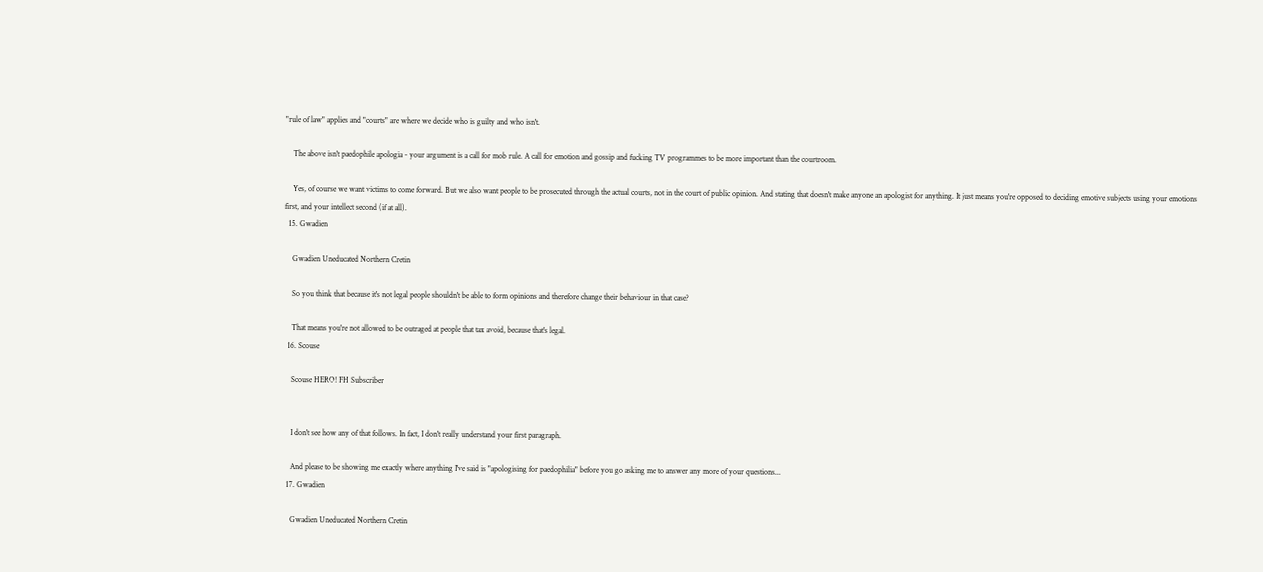"rule of law" applies and "courts" are where we decide who is guilty and who isn't.

    The above isn't paedophile apologia - your argument is a call for mob rule. A call for emotion and gossip and fucking TV programmes to be more important than the courtroom.

    Yes, of course we want victims to come forward. But we also want people to be prosecuted through the actual courts, not in the court of public opinion. And stating that doesn't make anyone an apologist for anything. It just means you're opposed to deciding emotive subjects using your emotions first, and your intellect second (if at all).
  15. Gwadien

    Gwadien Uneducated Northern Cretin

    So you think that because it's not legal people shouldn't be able to form opinions and therefore change their behaviour in that case?

    That means you're not allowed to be outraged at people that tax avoid, because that's legal.
  16. Scouse

    Scouse HERO! FH Subscriber


    I don't see how any of that follows. In fact, I don't really understand your first paragraph.

    And please to be showing me exactly where anything I've said is "apologising for paedophilia" before you go asking me to answer any more of your questions...
  17. Gwadien

    Gwadien Uneducated Northern Cretin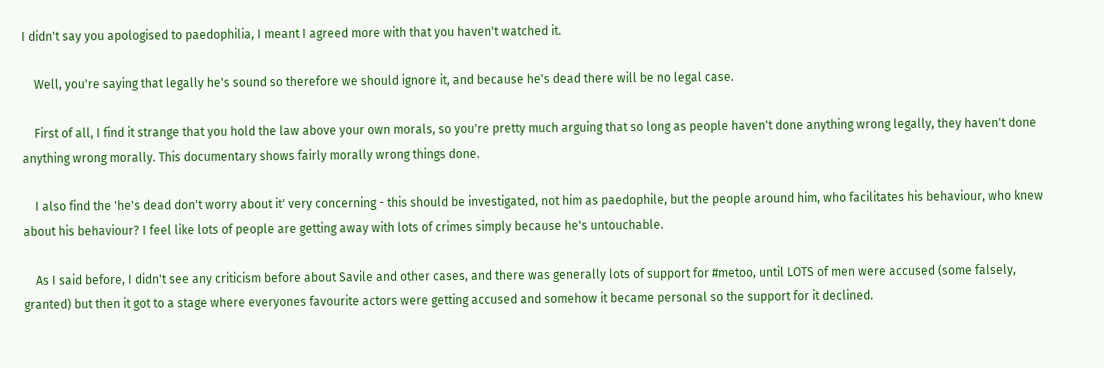I didn't say you apologised to paedophilia, I meant I agreed more with that you haven't watched it.

    Well, you're saying that legally he's sound so therefore we should ignore it, and because he's dead there will be no legal case.

    First of all, I find it strange that you hold the law above your own morals, so you're pretty much arguing that so long as people haven't done anything wrong legally, they haven't done anything wrong morally. This documentary shows fairly morally wrong things done.

    I also find the 'he's dead don't worry about it' very concerning - this should be investigated, not him as paedophile, but the people around him, who facilitates his behaviour, who knew about his behaviour? I feel like lots of people are getting away with lots of crimes simply because he's untouchable.

    As I said before, I didn't see any criticism before about Savile and other cases, and there was generally lots of support for #metoo, until LOTS of men were accused (some falsely, granted) but then it got to a stage where everyones favourite actors were getting accused and somehow it became personal so the support for it declined.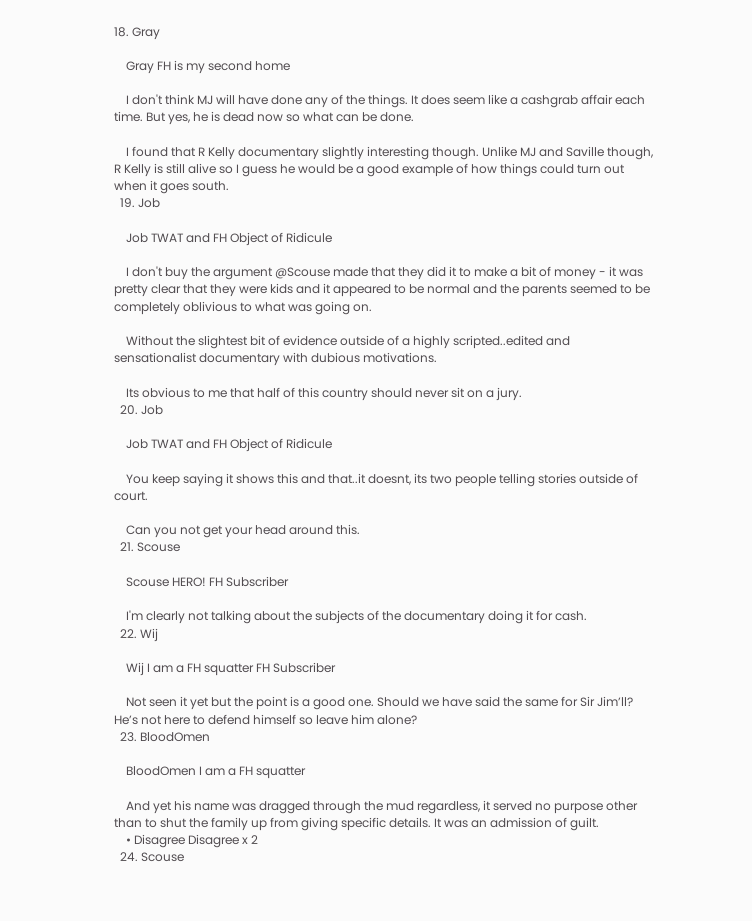18. Gray

    Gray FH is my second home

    I don't think MJ will have done any of the things. It does seem like a cashgrab affair each time. But yes, he is dead now so what can be done.

    I found that R Kelly documentary slightly interesting though. Unlike MJ and Saville though, R Kelly is still alive so I guess he would be a good example of how things could turn out when it goes south.
  19. Job

    Job TWAT and FH Object of Ridicule

    I don't buy the argument @Scouse made that they did it to make a bit of money - it was pretty clear that they were kids and it appeared to be normal and the parents seemed to be completely oblivious to what was going on.

    Without the slightest bit of evidence outside of a highly scripted..edited and sensationalist documentary with dubious motivations.

    Its obvious to me that half of this country should never sit on a jury.
  20. Job

    Job TWAT and FH Object of Ridicule

    You keep saying it shows this and that..it doesnt, its two people telling stories outside of court.

    Can you not get your head around this.
  21. Scouse

    Scouse HERO! FH Subscriber

    I'm clearly not talking about the subjects of the documentary doing it for cash.
  22. Wij

    Wij I am a FH squatter FH Subscriber

    Not seen it yet but the point is a good one. Should we have said the same for Sir Jim’ll? He’s not here to defend himself so leave him alone?
  23. BloodOmen

    BloodOmen I am a FH squatter

    And yet his name was dragged through the mud regardless, it served no purpose other than to shut the family up from giving specific details. It was an admission of guilt.
    • Disagree Disagree x 2
  24. Scouse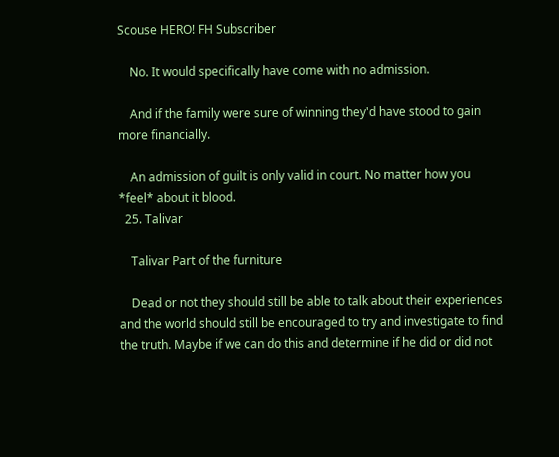Scouse HERO! FH Subscriber

    No. It would specifically have come with no admission.

    And if the family were sure of winning they'd have stood to gain more financially.

    An admission of guilt is only valid in court. No matter how you *feel* about it blood.
  25. Talivar

    Talivar Part of the furniture

    Dead or not they should still be able to talk about their experiences and the world should still be encouraged to try and investigate to find the truth. Maybe if we can do this and determine if he did or did not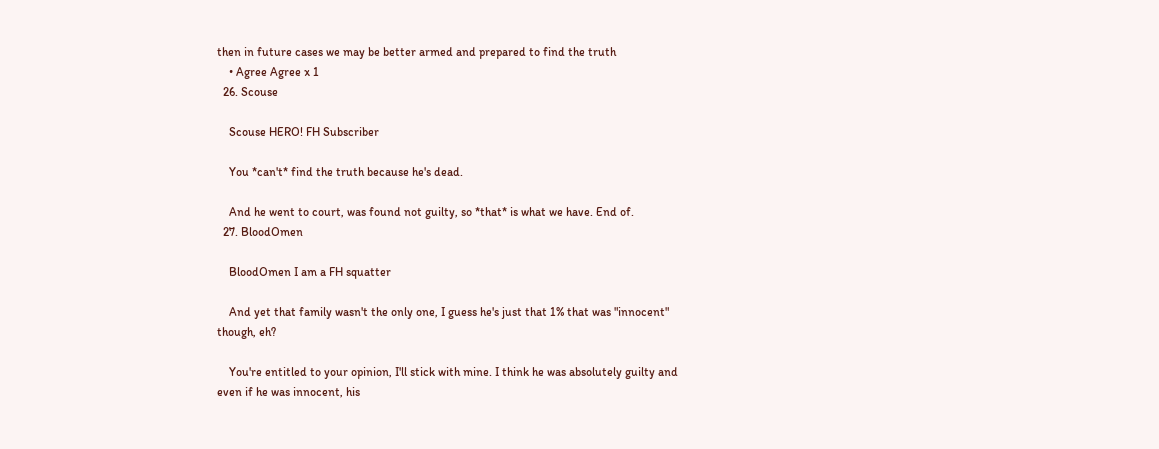then in future cases we may be better armed and prepared to find the truth
    • Agree Agree x 1
  26. Scouse

    Scouse HERO! FH Subscriber

    You *can't* find the truth because he's dead.

    And he went to court, was found not guilty, so *that* is what we have. End of.
  27. BloodOmen

    BloodOmen I am a FH squatter

    And yet that family wasn't the only one, I guess he's just that 1% that was "innocent" though, eh?

    You're entitled to your opinion, I'll stick with mine. I think he was absolutely guilty and even if he was innocent, his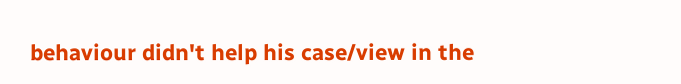behaviour didn't help his case/view in the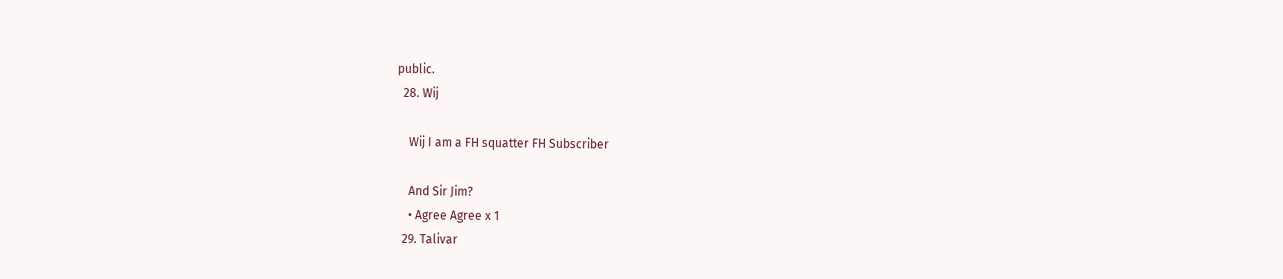public.
  28. Wij

    Wij I am a FH squatter FH Subscriber

    And Sir Jim?
    • Agree Agree x 1
  29. Talivar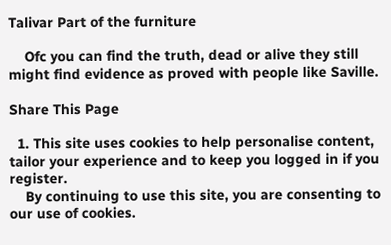Talivar Part of the furniture

    Ofc you can find the truth, dead or alive they still might find evidence as proved with people like Saville.

Share This Page

  1. This site uses cookies to help personalise content, tailor your experience and to keep you logged in if you register.
    By continuing to use this site, you are consenting to our use of cookies.